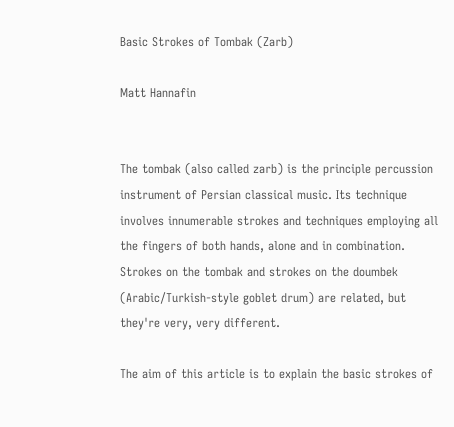Basic Strokes of Tombak (Zarb)

Matt Hannafin


The tombak (also called zarb) is the principle percussion instrument of Persian classical music. Its technique involves innumerable strokes and techniques employing all the fingers of both hands, alone and in combination. Strokes on the tombak and strokes on the doumbek (Arabic/Turkish-style goblet drum) are related, but they're very, very different.

The aim of this article is to explain the basic strokes of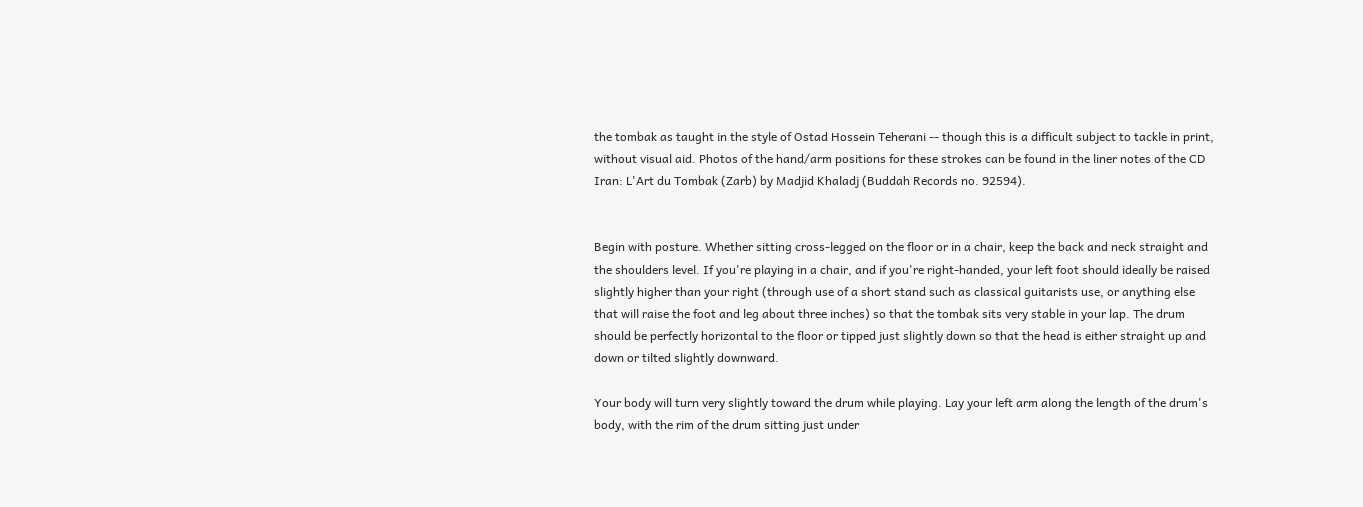the tombak as taught in the style of Ostad Hossein Teherani -- though this is a difficult subject to tackle in print, without visual aid. Photos of the hand/arm positions for these strokes can be found in the liner notes of the CD Iran: L'Art du Tombak (Zarb) by Madjid Khaladj (Buddah Records no. 92594).


Begin with posture. Whether sitting cross-legged on the floor or in a chair, keep the back and neck straight and the shoulders level. If you're playing in a chair, and if you're right-handed, your left foot should ideally be raised slightly higher than your right (through use of a short stand such as classical guitarists use, or anything else that will raise the foot and leg about three inches) so that the tombak sits very stable in your lap. The drum should be perfectly horizontal to the floor or tipped just slightly down so that the head is either straight up and down or tilted slightly downward.

Your body will turn very slightly toward the drum while playing. Lay your left arm along the length of the drum's body, with the rim of the drum sitting just under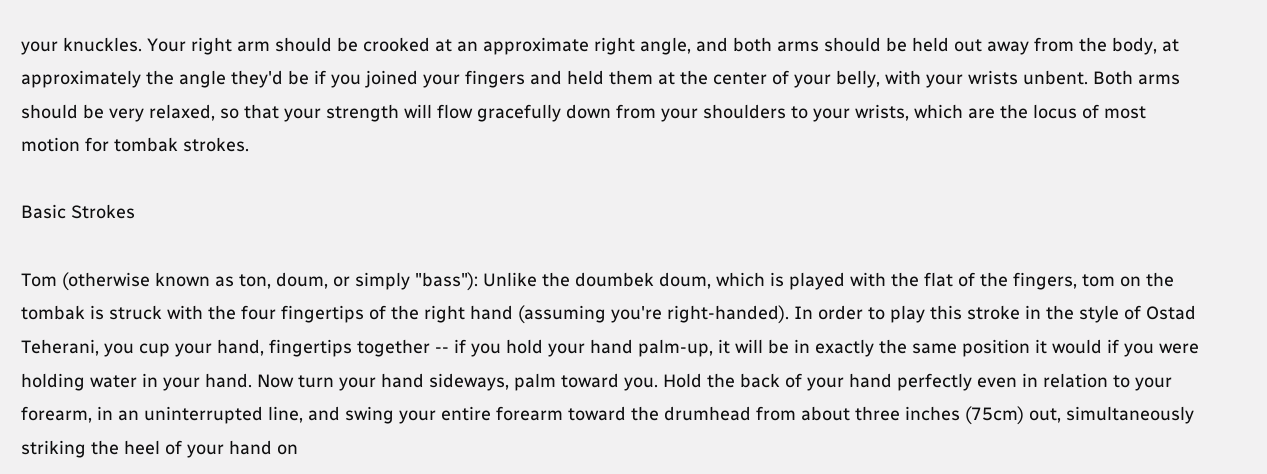your knuckles. Your right arm should be crooked at an approximate right angle, and both arms should be held out away from the body, at approximately the angle they'd be if you joined your fingers and held them at the center of your belly, with your wrists unbent. Both arms should be very relaxed, so that your strength will flow gracefully down from your shoulders to your wrists, which are the locus of most motion for tombak strokes.

Basic Strokes

Tom (otherwise known as ton, doum, or simply "bass"): Unlike the doumbek doum, which is played with the flat of the fingers, tom on the tombak is struck with the four fingertips of the right hand (assuming you're right-handed). In order to play this stroke in the style of Ostad Teherani, you cup your hand, fingertips together -- if you hold your hand palm-up, it will be in exactly the same position it would if you were holding water in your hand. Now turn your hand sideways, palm toward you. Hold the back of your hand perfectly even in relation to your forearm, in an uninterrupted line, and swing your entire forearm toward the drumhead from about three inches (75cm) out, simultaneously striking the heel of your hand on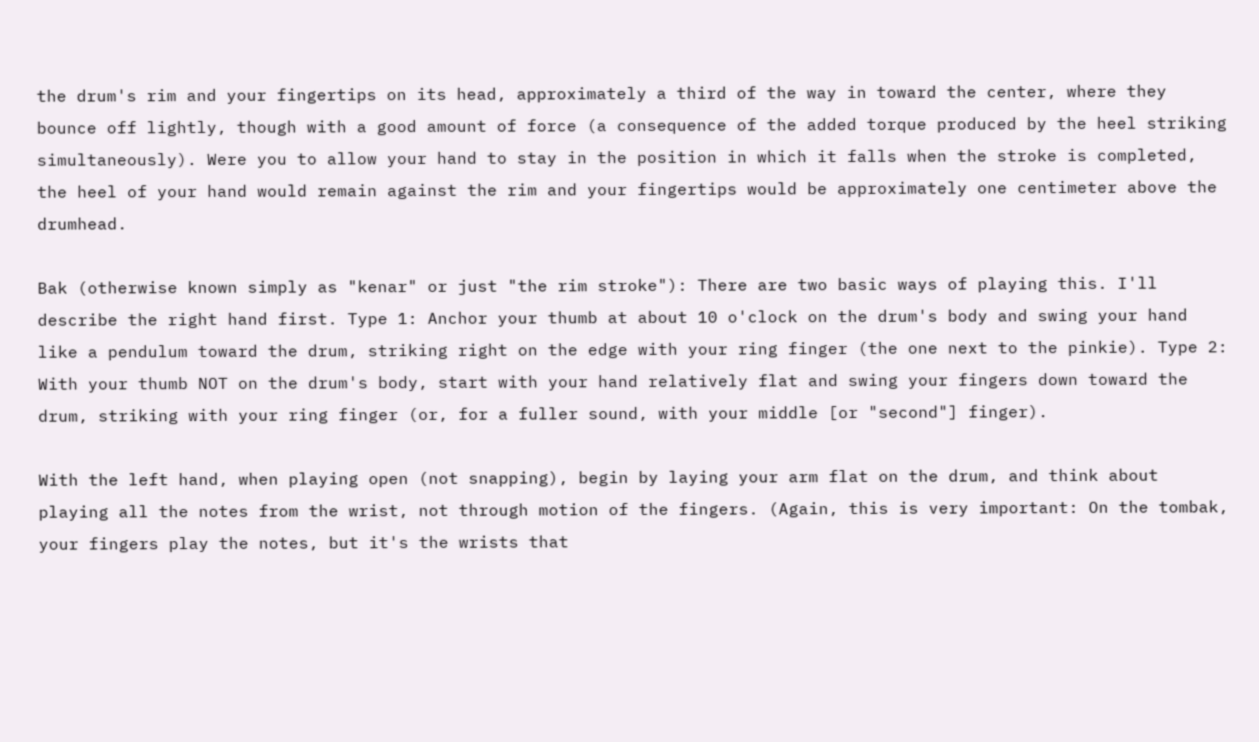the drum's rim and your fingertips on its head, approximately a third of the way in toward the center, where they bounce off lightly, though with a good amount of force (a consequence of the added torque produced by the heel striking simultaneously). Were you to allow your hand to stay in the position in which it falls when the stroke is completed, the heel of your hand would remain against the rim and your fingertips would be approximately one centimeter above the drumhead.

Bak (otherwise known simply as "kenar" or just "the rim stroke"): There are two basic ways of playing this. I'll describe the right hand first. Type 1: Anchor your thumb at about 10 o'clock on the drum's body and swing your hand like a pendulum toward the drum, striking right on the edge with your ring finger (the one next to the pinkie). Type 2: With your thumb NOT on the drum's body, start with your hand relatively flat and swing your fingers down toward the drum, striking with your ring finger (or, for a fuller sound, with your middle [or "second"] finger).

With the left hand, when playing open (not snapping), begin by laying your arm flat on the drum, and think about playing all the notes from the wrist, not through motion of the fingers. (Again, this is very important: On the tombak, your fingers play the notes, but it's the wrists that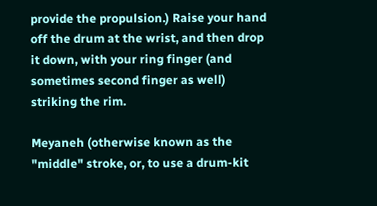provide the propulsion.) Raise your hand off the drum at the wrist, and then drop it down, with your ring finger (and sometimes second finger as well) striking the rim.

Meyaneh (otherwise known as the "middle" stroke, or, to use a drum-kit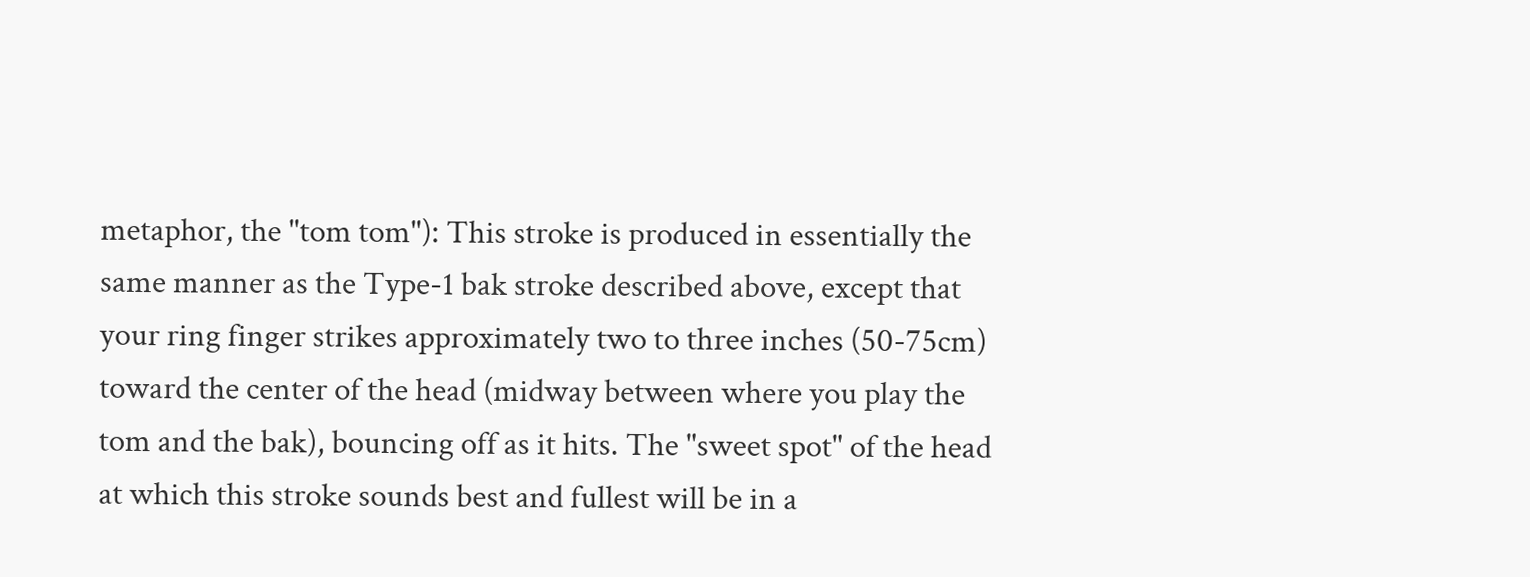metaphor, the "tom tom"): This stroke is produced in essentially the same manner as the Type-1 bak stroke described above, except that your ring finger strikes approximately two to three inches (50-75cm) toward the center of the head (midway between where you play the tom and the bak), bouncing off as it hits. The "sweet spot" of the head at which this stroke sounds best and fullest will be in a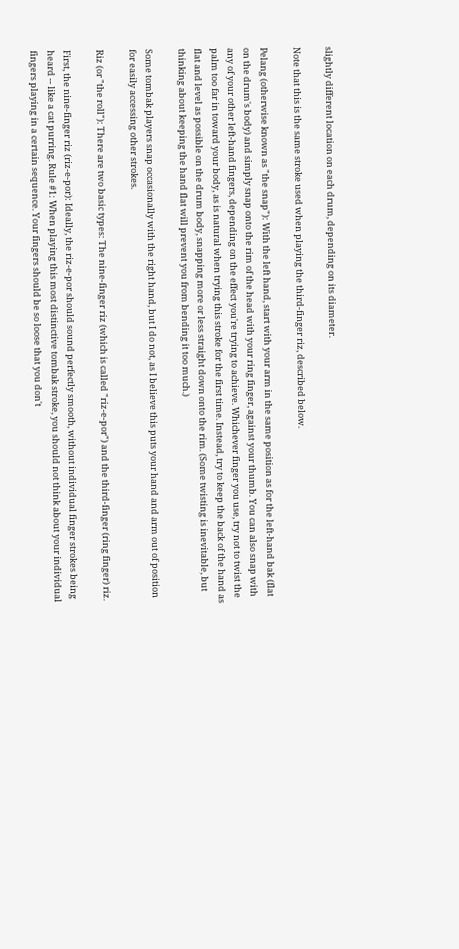slightly different location on each drum, depending on its diameter.

Note that this is the same stroke used when playing the third-finger riz, described below.

Pelang (otherwise known as "the snap"): With the left hand, start with your arm in the same position as for the left-hand bak (flat on the drum's body) and simply snap onto the rim of the head with your ring finger, against your thumb. You can also snap with any of your other left-hand fingers, depending on the effect you're trying to achieve. Whichever finger you use, try not to twist the palm too far in toward your body, as is natural when trying this stroke for the first time. Instead, try to keep the back of the hand as flat and level as possible on the drum body, snapping more or less straight down onto the rim. (Some twisting is inevitable, but thinking about keeping the hand flat will prevent you from bending it too much.)

Some tombak players snap occasionally with the right hand, but I do not, as I believe this puts your hand and arm out of position for easily accessing other strokes.

Riz (or "the roll"): There are two basic types: The nine-finger riz (which is called "riz-e-por") and the third-finger (ring finger) riz.

First, the nine-finger riz (riz-e-por): Ideally, the riz-e-por should sound perfectly smooth, without individual finger strokes being heard -- like a cat purring. Rule #1: When playing this most distinctive tombak stroke, you should not think about your individual fingers playing in a certain sequence. Your fingers should be so loose that you don't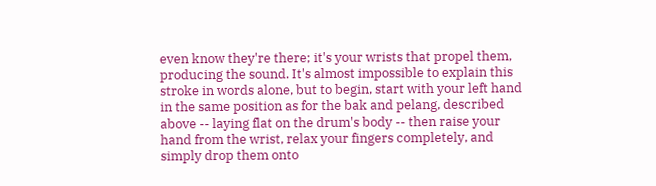even know they're there; it's your wrists that propel them, producing the sound. It's almost impossible to explain this stroke in words alone, but to begin, start with your left hand in the same position as for the bak and pelang, described above -- laying flat on the drum's body -- then raise your hand from the wrist, relax your fingers completely, and simply drop them onto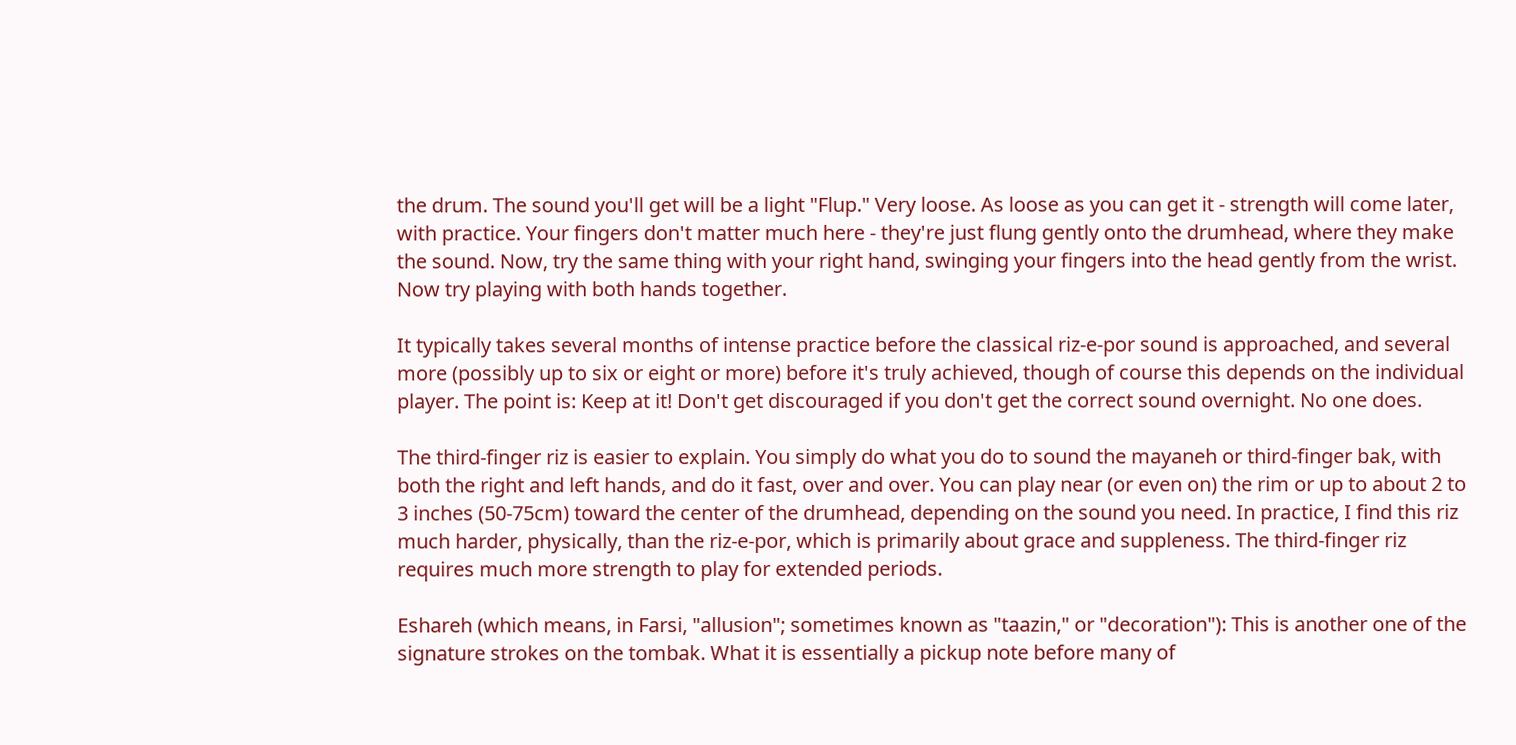the drum. The sound you'll get will be a light "Flup." Very loose. As loose as you can get it - strength will come later, with practice. Your fingers don't matter much here - they're just flung gently onto the drumhead, where they make the sound. Now, try the same thing with your right hand, swinging your fingers into the head gently from the wrist. Now try playing with both hands together.

It typically takes several months of intense practice before the classical riz-e-por sound is approached, and several more (possibly up to six or eight or more) before it's truly achieved, though of course this depends on the individual player. The point is: Keep at it! Don't get discouraged if you don't get the correct sound overnight. No one does.

The third-finger riz is easier to explain. You simply do what you do to sound the mayaneh or third-finger bak, with both the right and left hands, and do it fast, over and over. You can play near (or even on) the rim or up to about 2 to 3 inches (50-75cm) toward the center of the drumhead, depending on the sound you need. In practice, I find this riz much harder, physically, than the riz-e-por, which is primarily about grace and suppleness. The third-finger riz requires much more strength to play for extended periods.

Eshareh (which means, in Farsi, "allusion"; sometimes known as "taazin," or "decoration"): This is another one of the signature strokes on the tombak. What it is essentially a pickup note before many of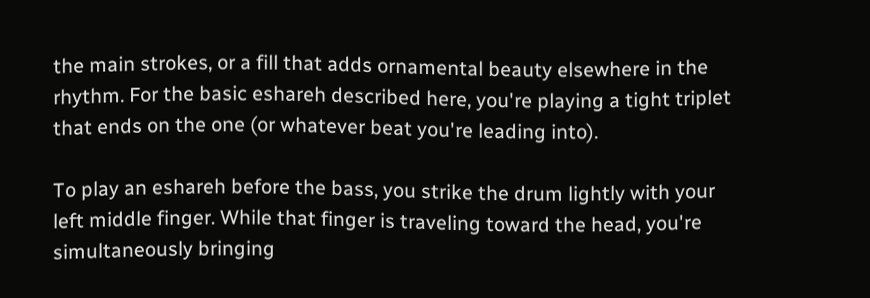the main strokes, or a fill that adds ornamental beauty elsewhere in the rhythm. For the basic eshareh described here, you're playing a tight triplet that ends on the one (or whatever beat you're leading into).

To play an eshareh before the bass, you strike the drum lightly with your left middle finger. While that finger is traveling toward the head, you're simultaneously bringing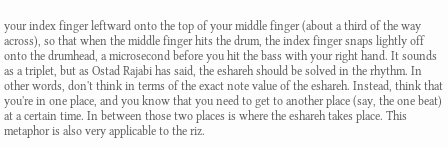your index finger leftward onto the top of your middle finger (about a third of the way across), so that when the middle finger hits the drum, the index finger snaps lightly off onto the drumhead, a microsecond before you hit the bass with your right hand. It sounds as a triplet, but as Ostad Rajabi has said, the eshareh should be solved in the rhythm. In other words, don't think in terms of the exact note value of the eshareh. Instead, think that you're in one place, and you know that you need to get to another place (say, the one beat) at a certain time. In between those two places is where the eshareh takes place. This metaphor is also very applicable to the riz.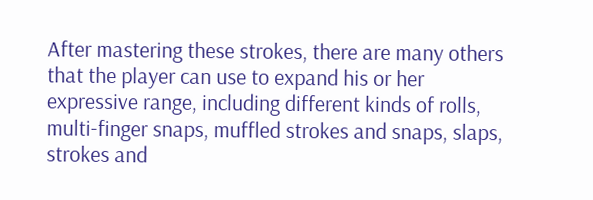After mastering these strokes, there are many others that the player can use to expand his or her expressive range, including different kinds of rolls, multi-finger snaps, muffled strokes and snaps, slaps, strokes and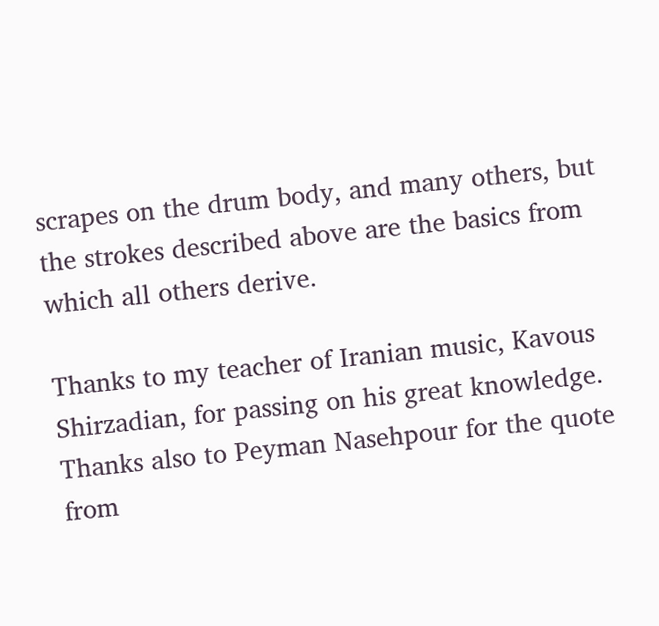scrapes on the drum body, and many others, but the strokes described above are the basics from which all others derive.

Thanks to my teacher of Iranian music, Kavous Shirzadian, for passing on his great knowledge. Thanks also to Peyman Nasehpour for the quote from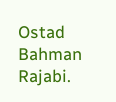Ostad Bahman Rajabi.